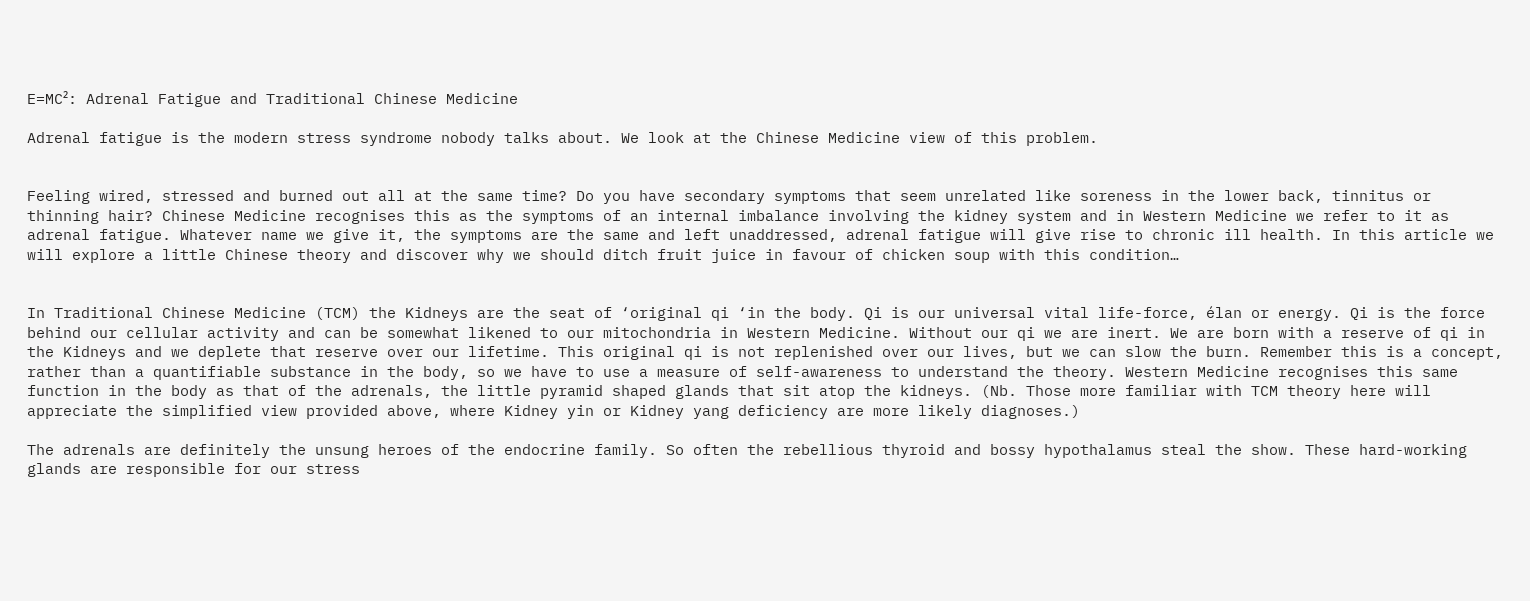E=MC²: Adrenal Fatigue and Traditional Chinese Medicine

Adrenal fatigue is the modern stress syndrome nobody talks about. We look at the Chinese Medicine view of this problem.


Feeling wired, stressed and burned out all at the same time? Do you have secondary symptoms that seem unrelated like soreness in the lower back, tinnitus or thinning hair? Chinese Medicine recognises this as the symptoms of an internal imbalance involving the kidney system and in Western Medicine we refer to it as adrenal fatigue. Whatever name we give it, the symptoms are the same and left unaddressed, adrenal fatigue will give rise to chronic ill health. In this article we will explore a little Chinese theory and discover why we should ditch fruit juice in favour of chicken soup with this condition…


In Traditional Chinese Medicine (TCM) the Kidneys are the seat of ‘original qi ‘in the body. Qi is our universal vital life-force, élan or energy. Qi is the force behind our cellular activity and can be somewhat likened to our mitochondria in Western Medicine. Without our qi we are inert. We are born with a reserve of qi in the Kidneys and we deplete that reserve over our lifetime. This original qi is not replenished over our lives, but we can slow the burn. Remember this is a concept, rather than a quantifiable substance in the body, so we have to use a measure of self-awareness to understand the theory. Western Medicine recognises this same function in the body as that of the adrenals, the little pyramid shaped glands that sit atop the kidneys. (Nb. Those more familiar with TCM theory here will appreciate the simplified view provided above, where Kidney yin or Kidney yang deficiency are more likely diagnoses.)

The adrenals are definitely the unsung heroes of the endocrine family. So often the rebellious thyroid and bossy hypothalamus steal the show. These hard-working glands are responsible for our stress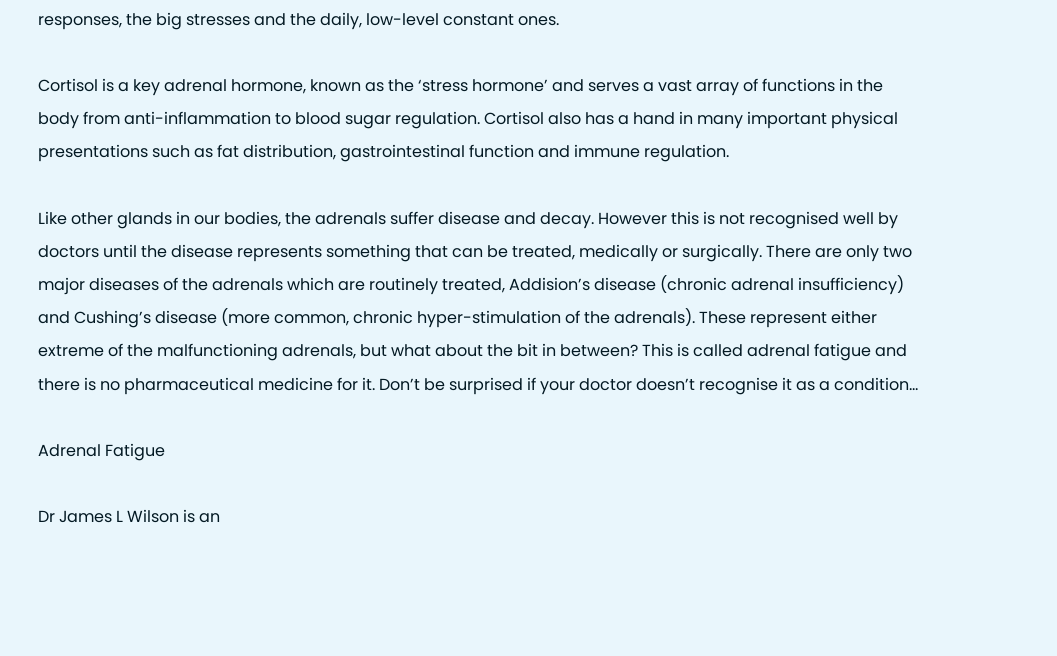responses, the big stresses and the daily, low-level constant ones.

Cortisol is a key adrenal hormone, known as the ‘stress hormone’ and serves a vast array of functions in the body from anti-inflammation to blood sugar regulation. Cortisol also has a hand in many important physical presentations such as fat distribution, gastrointestinal function and immune regulation.

Like other glands in our bodies, the adrenals suffer disease and decay. However this is not recognised well by doctors until the disease represents something that can be treated, medically or surgically. There are only two major diseases of the adrenals which are routinely treated, Addision’s disease (chronic adrenal insufficiency) and Cushing’s disease (more common, chronic hyper-stimulation of the adrenals). These represent either extreme of the malfunctioning adrenals, but what about the bit in between? This is called adrenal fatigue and there is no pharmaceutical medicine for it. Don’t be surprised if your doctor doesn’t recognise it as a condition…

Adrenal Fatigue

Dr James L Wilson is an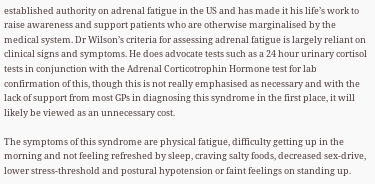established authority on adrenal fatigue in the US and has made it his life’s work to raise awareness and support patients who are otherwise marginalised by the medical system. Dr Wilson’s criteria for assessing adrenal fatigue is largely reliant on clinical signs and symptoms. He does advocate tests such as a 24 hour urinary cortisol tests in conjunction with the Adrenal Corticotrophin Hormone test for lab confirmation of this, though this is not really emphasised as necessary and with the lack of support from most GPs in diagnosing this syndrome in the first place, it will likely be viewed as an unnecessary cost.

The symptoms of this syndrome are physical fatigue, difficulty getting up in the morning and not feeling refreshed by sleep, craving salty foods, decreased sex-drive, lower stress-threshold and postural hypotension or faint feelings on standing up.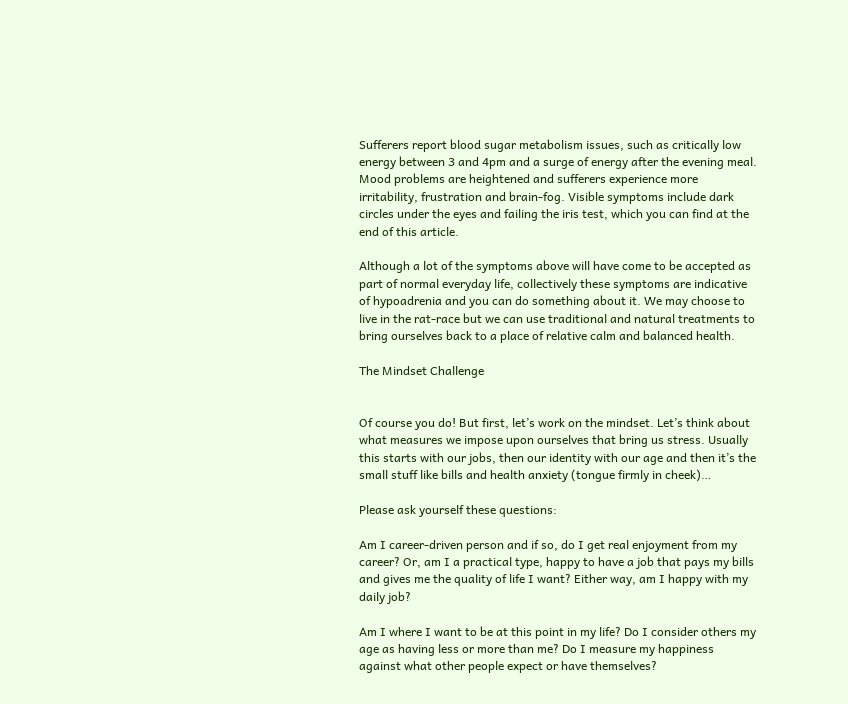Sufferers report blood sugar metabolism issues, such as critically low energy between 3 and 4pm and a surge of energy after the evening meal. Mood problems are heightened and sufferers experience more irritability, frustration and brain-fog. Visible symptoms include dark circles under the eyes and failing the iris test, which you can find at the end of this article.

Although a lot of the symptoms above will have come to be accepted as part of normal everyday life, collectively these symptoms are indicative of hypoadrenia and you can do something about it. We may choose to live in the rat-race but we can use traditional and natural treatments to bring ourselves back to a place of relative calm and balanced health.

The Mindset Challenge


Of course you do! But first, let’s work on the mindset. Let’s think about what measures we impose upon ourselves that bring us stress. Usually this starts with our jobs, then our identity with our age and then it’s the small stuff like bills and health anxiety (tongue firmly in cheek)…

Please ask yourself these questions:

Am I career-driven person and if so, do I get real enjoyment from my career? Or, am I a practical type, happy to have a job that pays my bills and gives me the quality of life I want? Either way, am I happy with my daily job?

Am I where I want to be at this point in my life? Do I consider others my age as having less or more than me? Do I measure my happiness against what other people expect or have themselves?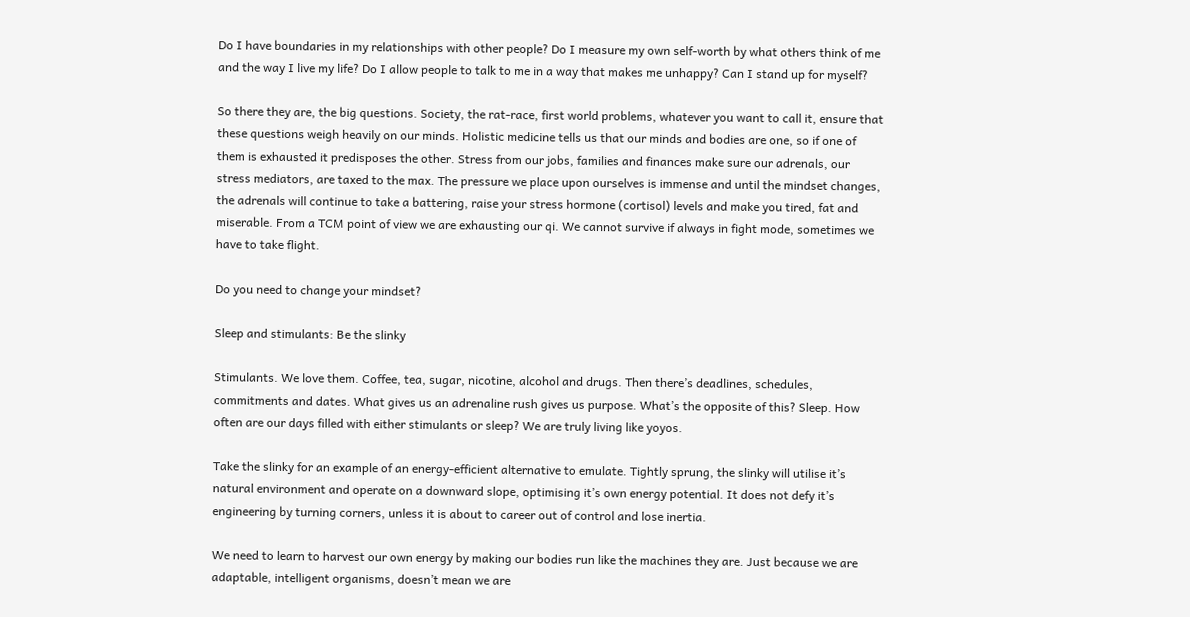Do I have boundaries in my relationships with other people? Do I measure my own self-worth by what others think of me and the way I live my life? Do I allow people to talk to me in a way that makes me unhappy? Can I stand up for myself?

So there they are, the big questions. Society, the rat-race, first world problems, whatever you want to call it, ensure that these questions weigh heavily on our minds. Holistic medicine tells us that our minds and bodies are one, so if one of them is exhausted it predisposes the other. Stress from our jobs, families and finances make sure our adrenals, our stress mediators, are taxed to the max. The pressure we place upon ourselves is immense and until the mindset changes, the adrenals will continue to take a battering, raise your stress hormone (cortisol) levels and make you tired, fat and miserable. From a TCM point of view we are exhausting our qi. We cannot survive if always in fight mode, sometimes we have to take flight.

Do you need to change your mindset?

Sleep and stimulants: Be the slinky

Stimulants. We love them. Coffee, tea, sugar, nicotine, alcohol and drugs. Then there’s deadlines, schedules, commitments and dates. What gives us an adrenaline rush gives us purpose. What’s the opposite of this? Sleep. How often are our days filled with either stimulants or sleep? We are truly living like yoyos.

Take the slinky for an example of an energy-efficient alternative to emulate. Tightly sprung, the slinky will utilise it’s natural environment and operate on a downward slope, optimising it’s own energy potential. It does not defy it’s engineering by turning corners, unless it is about to career out of control and lose inertia.

We need to learn to harvest our own energy by making our bodies run like the machines they are. Just because we are adaptable, intelligent organisms, doesn’t mean we are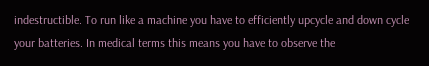indestructible. To run like a machine you have to efficiently upcycle and down cycle your batteries. In medical terms this means you have to observe the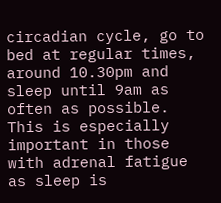circadian cycle, go to bed at regular times, around 10.30pm and sleep until 9am as often as possible. This is especially important in those with adrenal fatigue as sleep is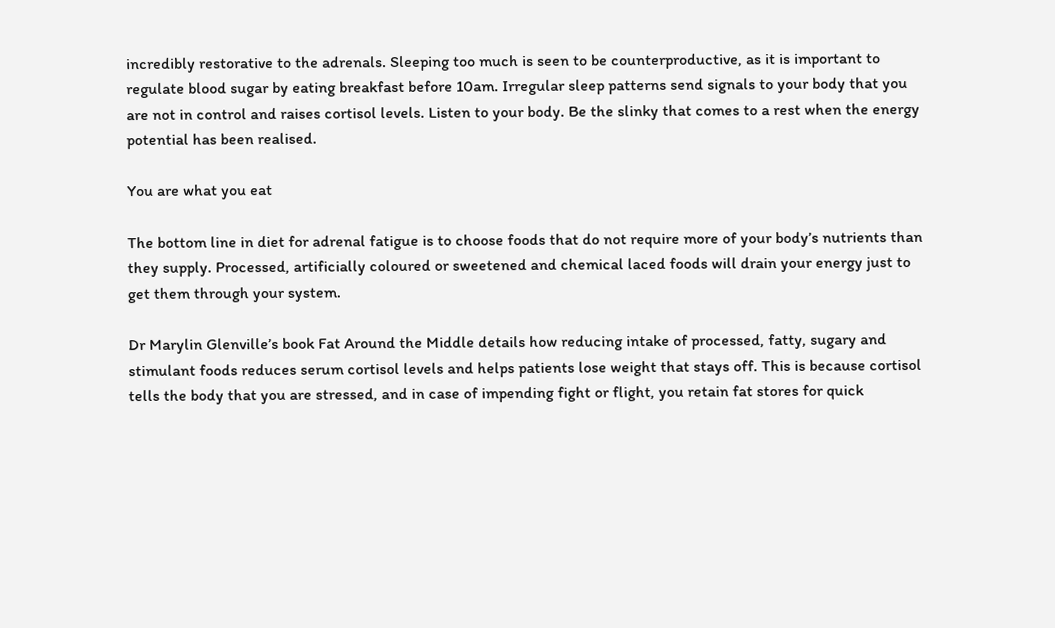incredibly restorative to the adrenals. Sleeping too much is seen to be counterproductive, as it is important to regulate blood sugar by eating breakfast before 10am. Irregular sleep patterns send signals to your body that you are not in control and raises cortisol levels. Listen to your body. Be the slinky that comes to a rest when the energy potential has been realised.

You are what you eat

The bottom line in diet for adrenal fatigue is to choose foods that do not require more of your body’s nutrients than they supply. Processed, artificially coloured or sweetened and chemical laced foods will drain your energy just to get them through your system.

Dr Marylin Glenville’s book Fat Around the Middle details how reducing intake of processed, fatty, sugary and stimulant foods reduces serum cortisol levels and helps patients lose weight that stays off. This is because cortisol tells the body that you are stressed, and in case of impending fight or flight, you retain fat stores for quick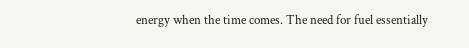energy when the time comes. The need for fuel essentially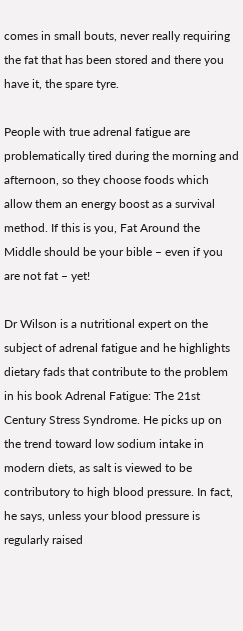comes in small bouts, never really requiring the fat that has been stored and there you have it, the spare tyre.

People with true adrenal fatigue are problematically tired during the morning and afternoon, so they choose foods which allow them an energy boost as a survival method. If this is you, Fat Around the Middle should be your bible – even if you are not fat – yet!

Dr Wilson is a nutritional expert on the subject of adrenal fatigue and he highlights dietary fads that contribute to the problem in his book Adrenal Fatigue: The 21st Century Stress Syndrome. He picks up on the trend toward low sodium intake in modern diets, as salt is viewed to be contributory to high blood pressure. In fact, he says, unless your blood pressure is regularly raised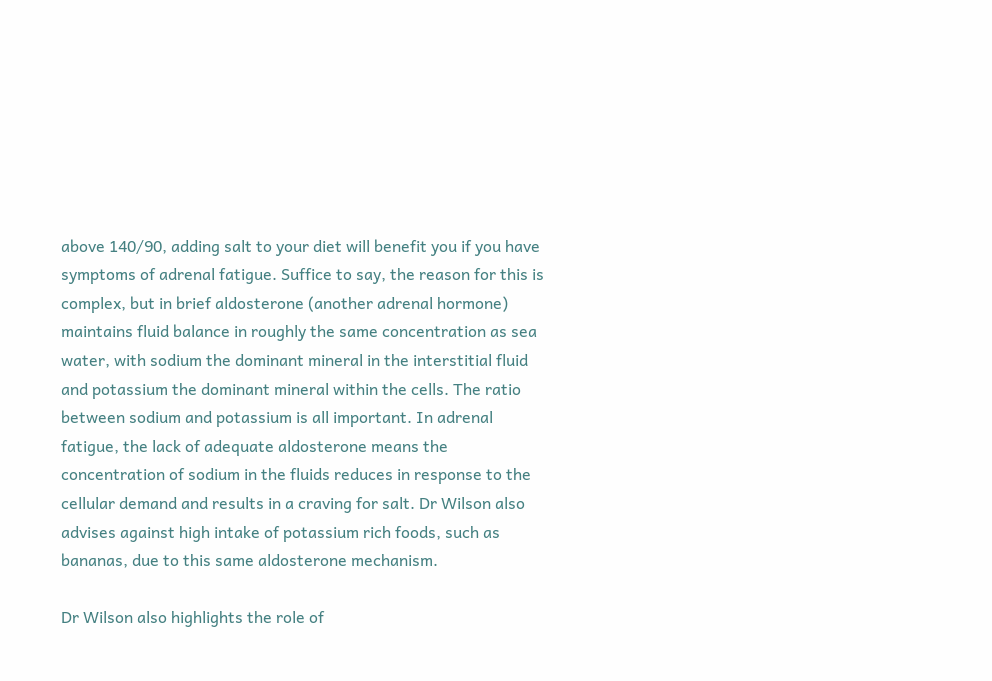above 140/90, adding salt to your diet will benefit you if you have symptoms of adrenal fatigue. Suffice to say, the reason for this is complex, but in brief aldosterone (another adrenal hormone) maintains fluid balance in roughly the same concentration as sea water, with sodium the dominant mineral in the interstitial fluid and potassium the dominant mineral within the cells. The ratio between sodium and potassium is all important. In adrenal fatigue, the lack of adequate aldosterone means the concentration of sodium in the fluids reduces in response to the cellular demand and results in a craving for salt. Dr Wilson also advises against high intake of potassium rich foods, such as bananas, due to this same aldosterone mechanism.

Dr Wilson also highlights the role of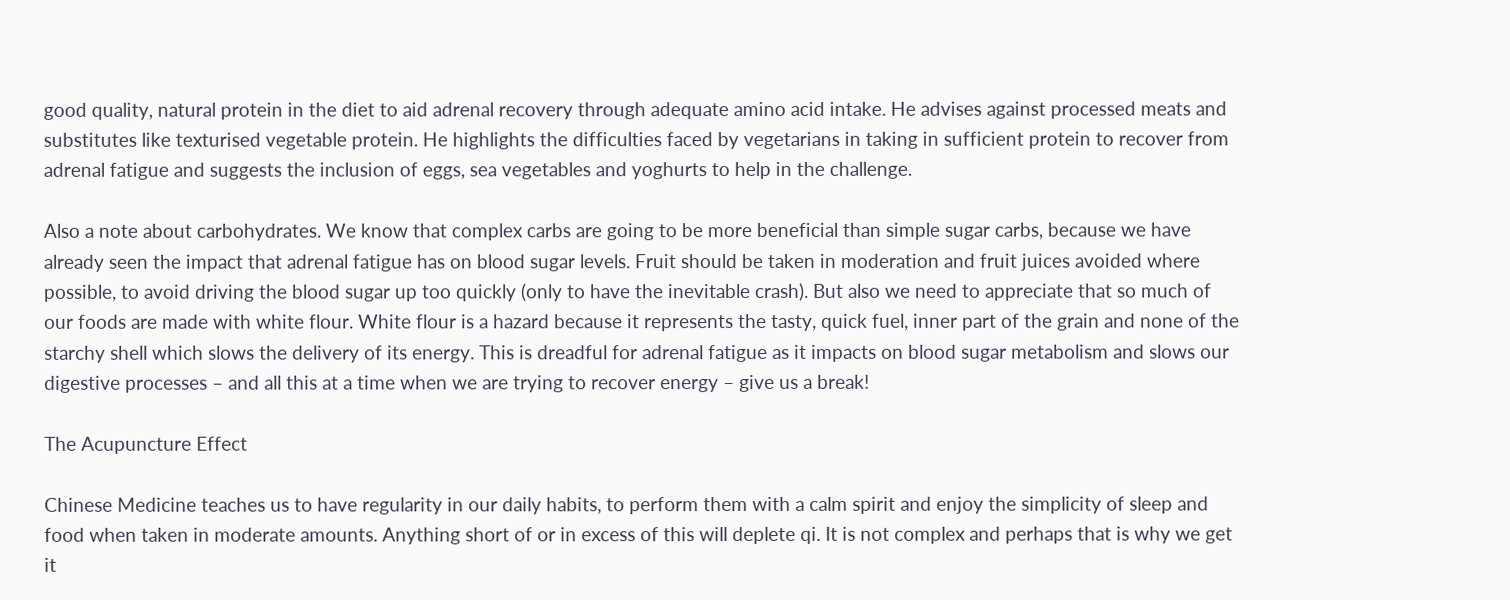good quality, natural protein in the diet to aid adrenal recovery through adequate amino acid intake. He advises against processed meats and substitutes like texturised vegetable protein. He highlights the difficulties faced by vegetarians in taking in sufficient protein to recover from adrenal fatigue and suggests the inclusion of eggs, sea vegetables and yoghurts to help in the challenge.

Also a note about carbohydrates. We know that complex carbs are going to be more beneficial than simple sugar carbs, because we have already seen the impact that adrenal fatigue has on blood sugar levels. Fruit should be taken in moderation and fruit juices avoided where possible, to avoid driving the blood sugar up too quickly (only to have the inevitable crash). But also we need to appreciate that so much of our foods are made with white flour. White flour is a hazard because it represents the tasty, quick fuel, inner part of the grain and none of the starchy shell which slows the delivery of its energy. This is dreadful for adrenal fatigue as it impacts on blood sugar metabolism and slows our digestive processes – and all this at a time when we are trying to recover energy – give us a break!

The Acupuncture Effect

Chinese Medicine teaches us to have regularity in our daily habits, to perform them with a calm spirit and enjoy the simplicity of sleep and food when taken in moderate amounts. Anything short of or in excess of this will deplete qi. It is not complex and perhaps that is why we get it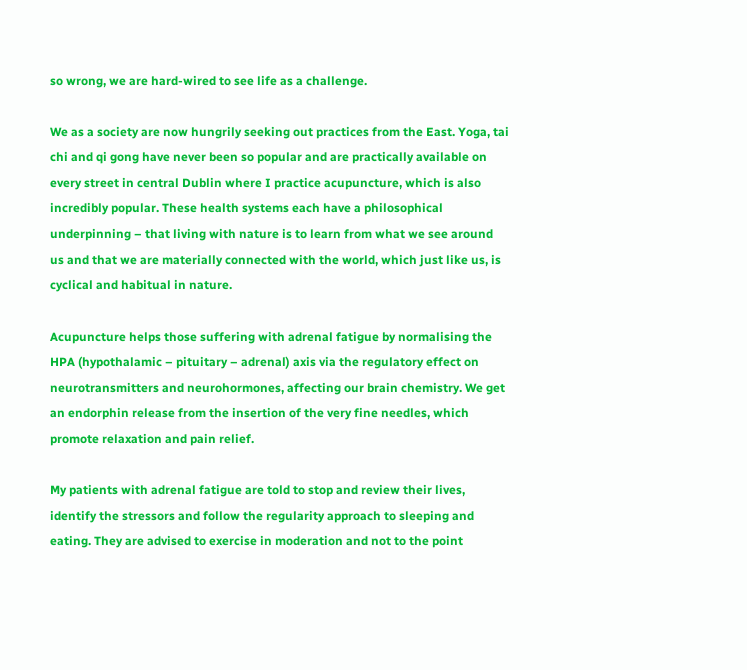so wrong, we are hard-wired to see life as a challenge.

We as a society are now hungrily seeking out practices from the East. Yoga, tai chi and qi gong have never been so popular and are practically available on every street in central Dublin where I practice acupuncture, which is also incredibly popular. These health systems each have a philosophical underpinning – that living with nature is to learn from what we see around us and that we are materially connected with the world, which just like us, is cyclical and habitual in nature.

Acupuncture helps those suffering with adrenal fatigue by normalising the HPA (hypothalamic – pituitary – adrenal) axis via the regulatory effect on neurotransmitters and neurohormones, affecting our brain chemistry. We get an endorphin release from the insertion of the very fine needles, which promote relaxation and pain relief.

My patients with adrenal fatigue are told to stop and review their lives, identify the stressors and follow the regularity approach to sleeping and eating. They are advised to exercise in moderation and not to the point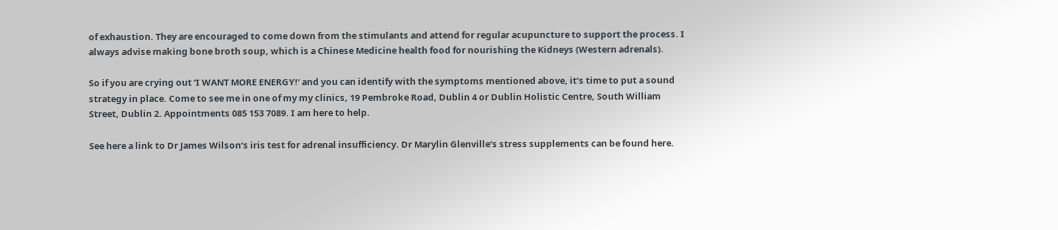of exhaustion. They are encouraged to come down from the stimulants and attend for regular acupuncture to support the process. I always advise making bone broth soup, which is a Chinese Medicine health food for nourishing the Kidneys (Western adrenals).

So if you are crying out ‘I WANT MORE ENERGY!’ and you can identify with the symptoms mentioned above, it’s time to put a sound strategy in place. Come to see me in one of my my clinics, 19 Pembroke Road, Dublin 4 or Dublin Holistic Centre, South William Street, Dublin 2. Appointments 085 153 7089. I am here to help.

See here a link to Dr James Wilson’s iris test for adrenal insufficiency. Dr Marylin Glenville’s stress supplements can be found here.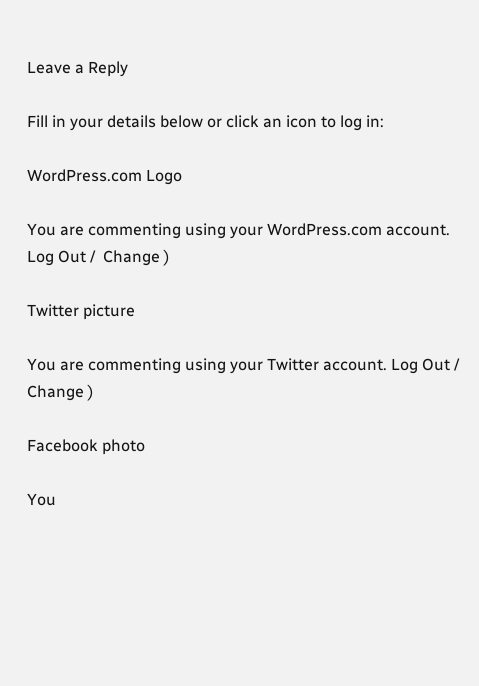Leave a Reply

Fill in your details below or click an icon to log in:

WordPress.com Logo

You are commenting using your WordPress.com account. Log Out /  Change )

Twitter picture

You are commenting using your Twitter account. Log Out /  Change )

Facebook photo

You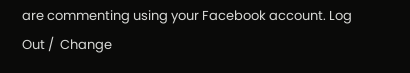are commenting using your Facebook account. Log Out /  Change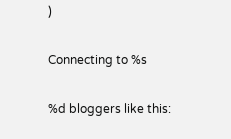)

Connecting to %s

%d bloggers like this: